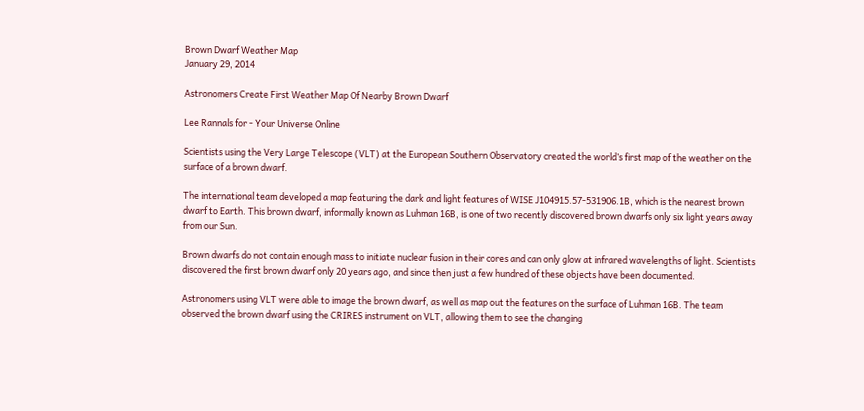Brown Dwarf Weather Map
January 29, 2014

Astronomers Create First Weather Map Of Nearby Brown Dwarf

Lee Rannals for - Your Universe Online

Scientists using the Very Large Telescope (VLT) at the European Southern Observatory created the world’s first map of the weather on the surface of a brown dwarf.

The international team developed a map featuring the dark and light features of WISE J104915.57-531906.1B, which is the nearest brown dwarf to Earth. This brown dwarf, informally known as Luhman 16B, is one of two recently discovered brown dwarfs only six light years away from our Sun.

Brown dwarfs do not contain enough mass to initiate nuclear fusion in their cores and can only glow at infrared wavelengths of light. Scientists discovered the first brown dwarf only 20 years ago, and since then just a few hundred of these objects have been documented.

Astronomers using VLT were able to image the brown dwarf, as well as map out the features on the surface of Luhman 16B. The team observed the brown dwarf using the CRIRES instrument on VLT, allowing them to see the changing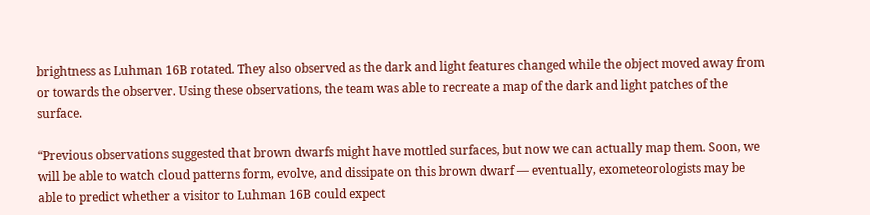brightness as Luhman 16B rotated. They also observed as the dark and light features changed while the object moved away from or towards the observer. Using these observations, the team was able to recreate a map of the dark and light patches of the surface.

“Previous observations suggested that brown dwarfs might have mottled surfaces, but now we can actually map them. Soon, we will be able to watch cloud patterns form, evolve, and dissipate on this brown dwarf — eventually, exometeorologists may be able to predict whether a visitor to Luhman 16B could expect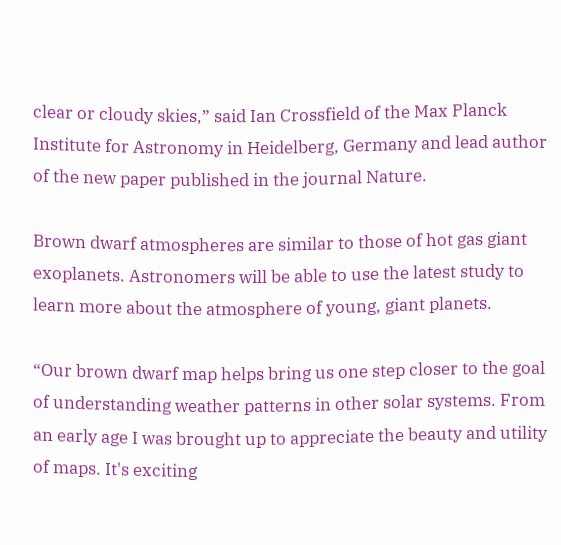clear or cloudy skies,” said Ian Crossfield of the Max Planck Institute for Astronomy in Heidelberg, Germany and lead author of the new paper published in the journal Nature.

Brown dwarf atmospheres are similar to those of hot gas giant exoplanets. Astronomers will be able to use the latest study to learn more about the atmosphere of young, giant planets.

“Our brown dwarf map helps bring us one step closer to the goal of understanding weather patterns in other solar systems. From an early age I was brought up to appreciate the beauty and utility of maps. It's exciting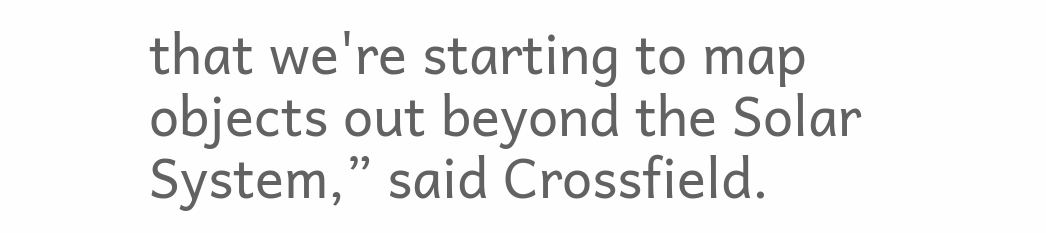that we're starting to map objects out beyond the Solar System,” said Crossfield.